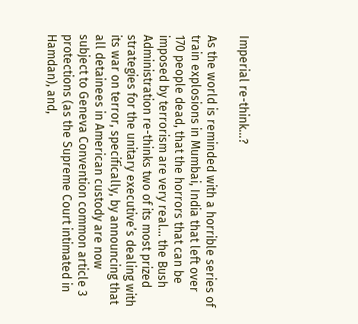Imperial re-think…?

As the world is reminded with a horrible series of train explosions in Mumbai, India that left over 170 people dead, that the horrors that can be imposed by terrorism are very real… the Bush Administration re-thinks two of its most prized strategies for the unitary executive’s dealing with its war on terror, specifically, by announcing that all detainees in American custody are now subject to Geneva Convention common article 3 protections (as the Supreme Court intimated in Hamdan), and,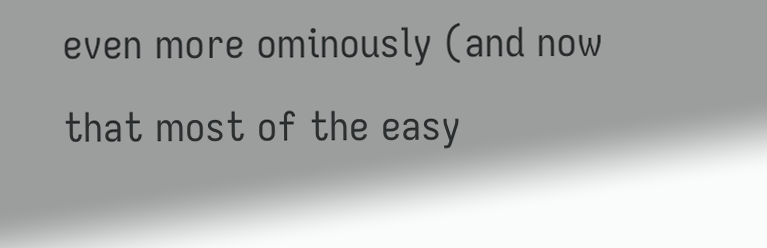even more ominously (and now that most of the easy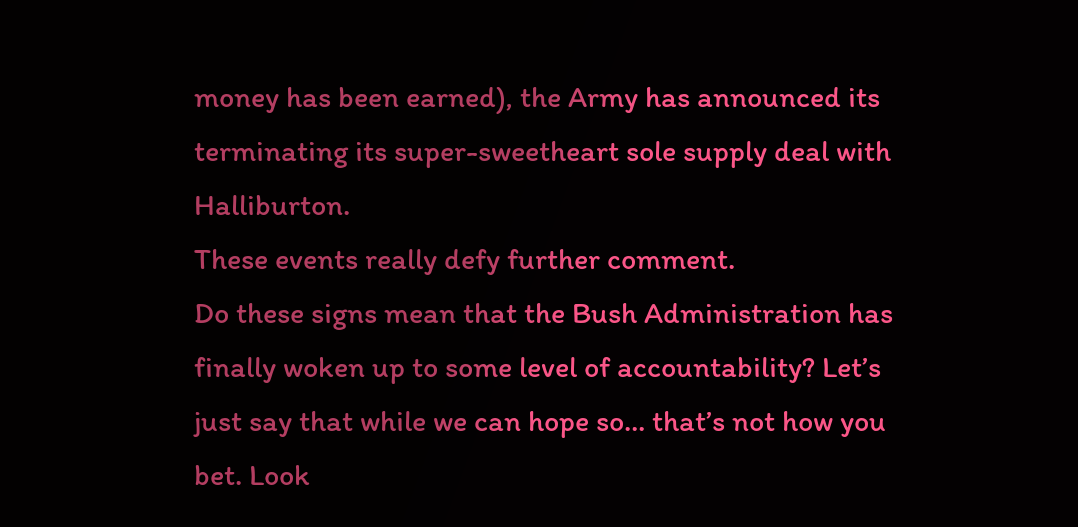money has been earned), the Army has announced its terminating its super-sweetheart sole supply deal with Halliburton.
These events really defy further comment.
Do these signs mean that the Bush Administration has finally woken up to some level of accountability? Let’s just say that while we can hope so… that’s not how you bet. Look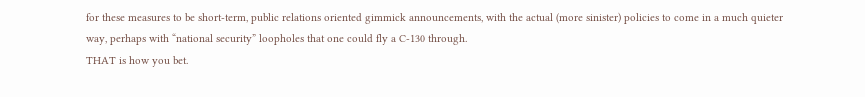for these measures to be short-term, public relations oriented gimmick announcements, with the actual (more sinister) policies to come in a much quieter way, perhaps with “national security” loopholes that one could fly a C-130 through.
THAT is how you bet.